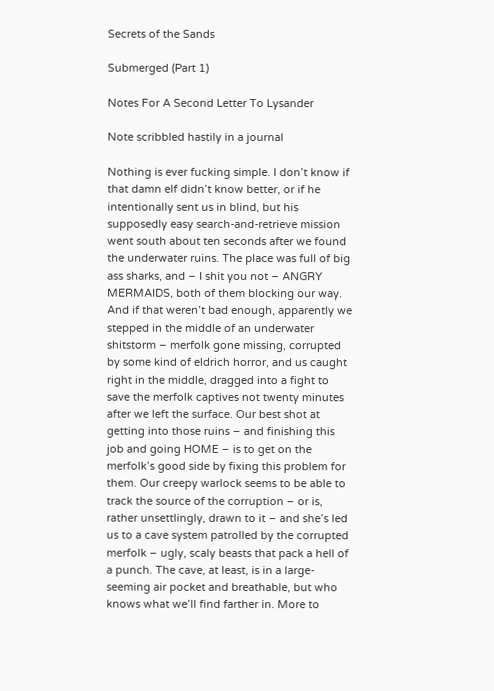Secrets of the Sands

Submerged (Part 1)

Notes For A Second Letter To Lysander

Note scribbled hastily in a journal

Nothing is ever fucking simple. I don’t know if that damn elf didn’t know better, or if he intentionally sent us in blind, but his supposedly easy search-and-retrieve mission went south about ten seconds after we found the underwater ruins. The place was full of big ass sharks, and – I shit you not – ANGRY MERMAIDS, both of them blocking our way. And if that weren’t bad enough, apparently we stepped in the middle of an underwater shitstorm – merfolk gone missing, corrupted by some kind of eldrich horror, and us caught right in the middle, dragged into a fight to save the merfolk captives not twenty minutes after we left the surface. Our best shot at getting into those ruins – and finishing this job and going HOME – is to get on the merfolk’s good side by fixing this problem for them. Our creepy warlock seems to be able to track the source of the corruption – or is, rather unsettlingly, drawn to it – and she’s led us to a cave system patrolled by the corrupted merfolk – ugly, scaly beasts that pack a hell of a punch. The cave, at least, is in a large-seeming air pocket and breathable, but who knows what we’ll find farther in. More to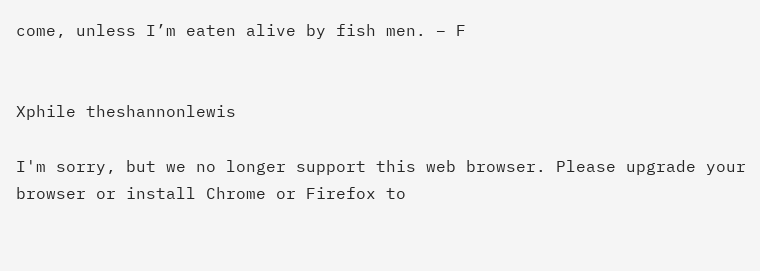come, unless I’m eaten alive by fish men. – F


Xphile theshannonlewis

I'm sorry, but we no longer support this web browser. Please upgrade your browser or install Chrome or Firefox to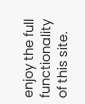enjoy the full functionality of this site.